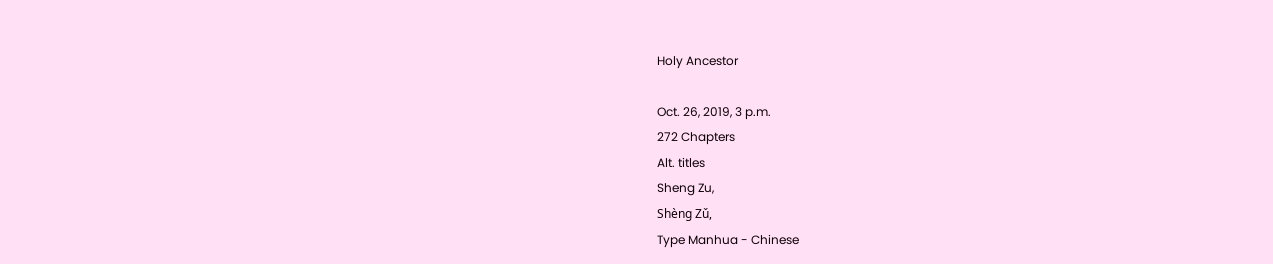Holy Ancestor

Oct. 26, 2019, 3 p.m.
272 Chapters
Alt. titles
Sheng Zu,
Shèng Zǔ,
Type Manhua - Chinese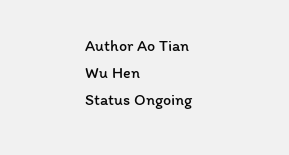Author Ao Tian Wu Hen
Status Ongoing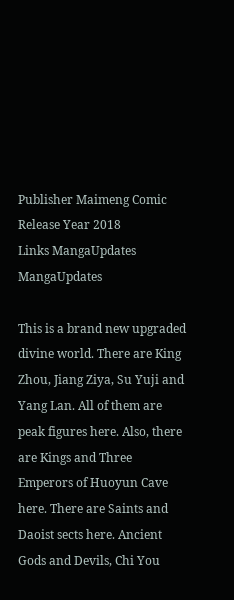Publisher Maimeng Comic
Release Year 2018
Links MangaUpdates MangaUpdates

This is a brand new upgraded divine world. There are King Zhou, Jiang Ziya, Su Yuji and Yang Lan. All of them are peak figures here. Also, there are Kings and Three Emperors of Huoyun Cave here. There are Saints and Daoist sects here. Ancient Gods and Devils, Chi You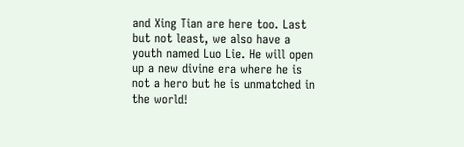and Xing Tian are here too. Last but not least, we also have a youth named Luo Lie. He will open up a new divine era where he is not a hero but he is unmatched in the world!